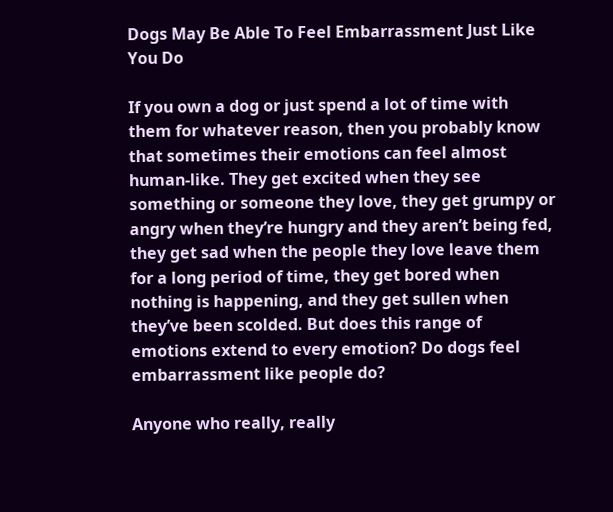Dogs May Be Able To Feel Embarrassment Just Like You Do

If you own a dog or just spend a lot of time with them for whatever reason, then you probably know that sometimes their emotions can feel almost human-like. They get excited when they see something or someone they love, they get grumpy or angry when they’re hungry and they aren’t being fed, they get sad when the people they love leave them for a long period of time, they get bored when nothing is happening, and they get sullen when they’ve been scolded. But does this range of emotions extend to every emotion? Do dogs feel embarrassment like people do?

Anyone who really, really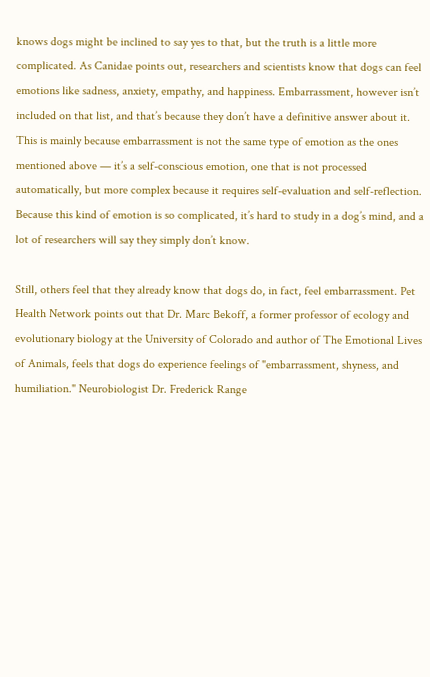knows dogs might be inclined to say yes to that, but the truth is a little more complicated. As Canidae points out, researchers and scientists know that dogs can feel emotions like sadness, anxiety, empathy, and happiness. Embarrassment, however isn’t included on that list, and that’s because they don’t have a definitive answer about it. This is mainly because embarrassment is not the same type of emotion as the ones mentioned above — it’s a self-conscious emotion, one that is not processed automatically, but more complex because it requires self-evaluation and self-reflection. Because this kind of emotion is so complicated, it’s hard to study in a dog’s mind, and a lot of researchers will say they simply don’t know.

Still, others feel that they already know that dogs do, in fact, feel embarrassment. Pet Health Network points out that Dr. Marc Bekoff, a former professor of ecology and evolutionary biology at the University of Colorado and author of The Emotional Lives of Animals, feels that dogs do experience feelings of "embarrassment, shyness, and humiliation." Neurobiologist Dr. Frederick Range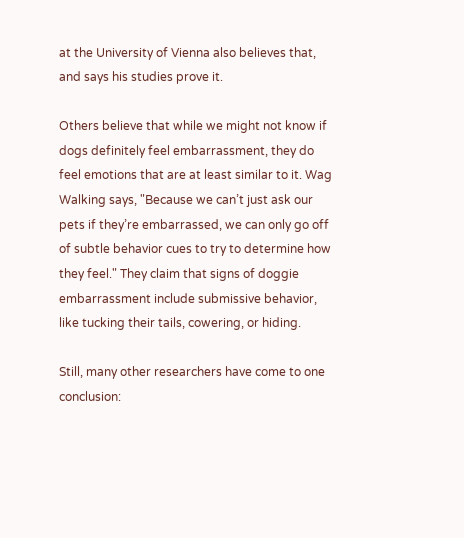at the University of Vienna also believes that, and says his studies prove it.

Others believe that while we might not know if dogs definitely feel embarrassment, they do feel emotions that are at least similar to it. Wag Walking says, "Because we can’t just ask our pets if they’re embarrassed, we can only go off of subtle behavior cues to try to determine how they feel." They claim that signs of doggie embarrassment include submissive behavior, like tucking their tails, cowering, or hiding.

Still, many other researchers have come to one conclusion: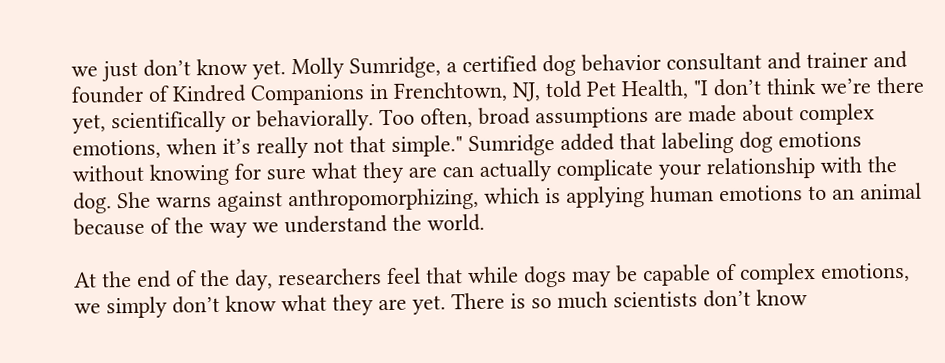we just don’t know yet. Molly Sumridge, a certified dog behavior consultant and trainer and founder of Kindred Companions in Frenchtown, NJ, told Pet Health, "I don’t think we’re there yet, scientifically or behaviorally. Too often, broad assumptions are made about complex emotions, when it’s really not that simple." Sumridge added that labeling dog emotions without knowing for sure what they are can actually complicate your relationship with the dog. She warns against anthropomorphizing, which is applying human emotions to an animal because of the way we understand the world.

At the end of the day, researchers feel that while dogs may be capable of complex emotions, we simply don’t know what they are yet. There is so much scientists don’t know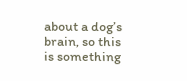about a dog’s brain, so this is something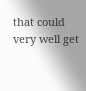that could very well get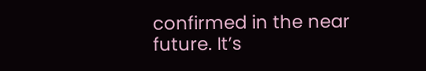confirmed in the near future. It’s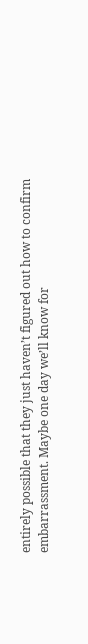entirely possible that they just haven’t figured out how to confirm embarrassment. Maybe one day we’ll know for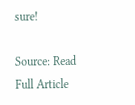sure!

Source: Read Full Article